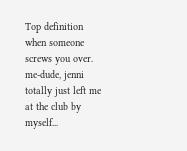Top definition
when someone screws you over.
me-dude, jenni totally just left me at the club by myself...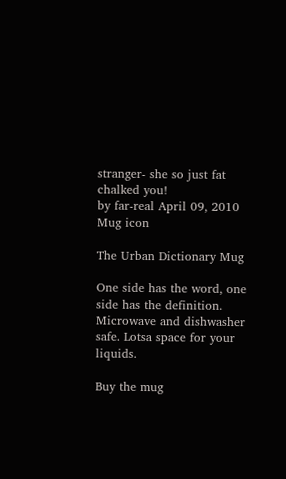stranger- she so just fat chalked you!
by far-real April 09, 2010
Mug icon

The Urban Dictionary Mug

One side has the word, one side has the definition. Microwave and dishwasher safe. Lotsa space for your liquids.

Buy the mug